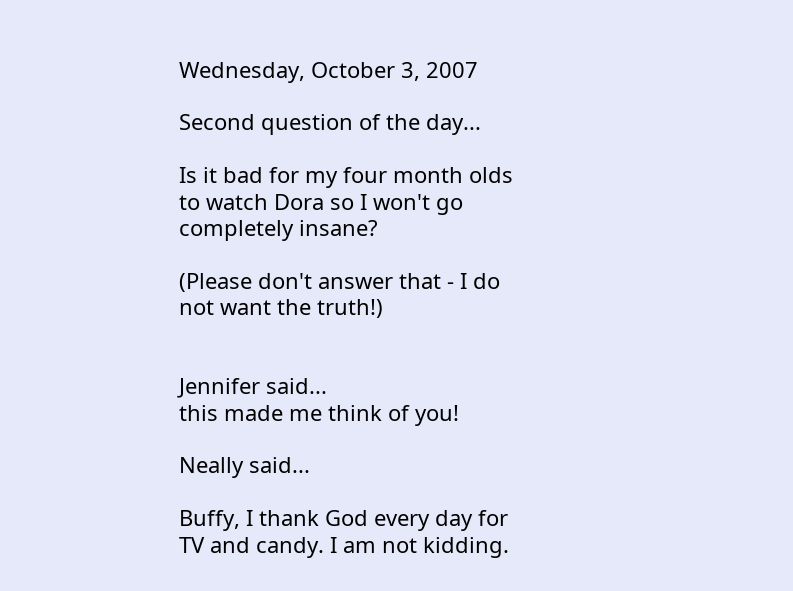Wednesday, October 3, 2007

Second question of the day...

Is it bad for my four month olds to watch Dora so I won't go completely insane?

(Please don't answer that - I do not want the truth!)


Jennifer said...
this made me think of you!

Neally said...

Buffy, I thank God every day for TV and candy. I am not kidding.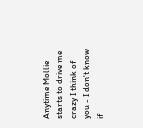Anytime Mollie starts to drive me crazy I think of you - I don't know if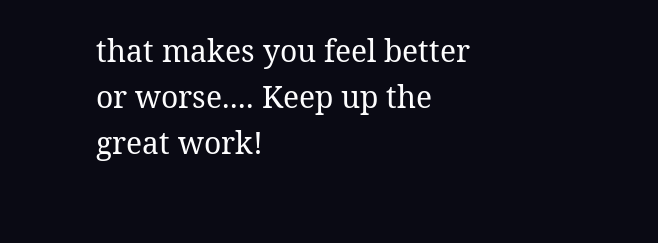that makes you feel better or worse.... Keep up the great work!